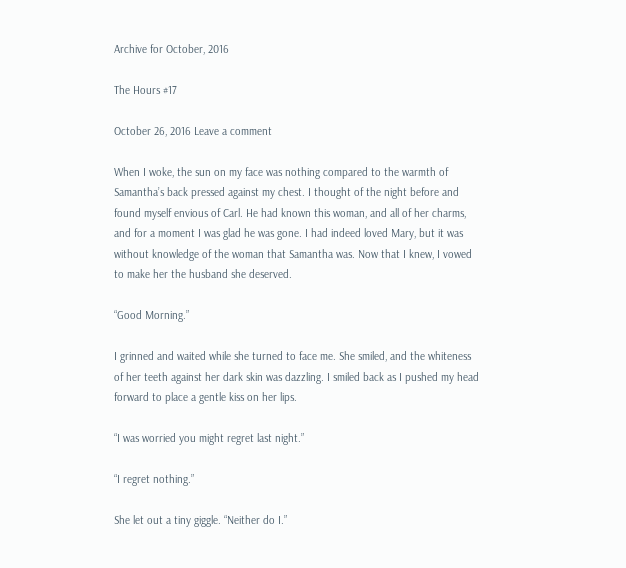Archive for October, 2016

The Hours #17

October 26, 2016 Leave a comment

When I woke, the sun on my face was nothing compared to the warmth of Samantha’s back pressed against my chest. I thought of the night before and found myself envious of Carl. He had known this woman, and all of her charms, and for a moment I was glad he was gone. I had indeed loved Mary, but it was without knowledge of the woman that Samantha was. Now that I knew, I vowed to make her the husband she deserved.

“Good Morning.”

I grinned and waited while she turned to face me. She smiled, and the whiteness of her teeth against her dark skin was dazzling. I smiled back as I pushed my head forward to place a gentle kiss on her lips.

“I was worried you might regret last night.”

“I regret nothing.”

She let out a tiny giggle. “Neither do I.”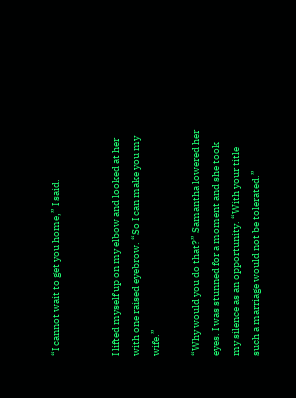“I cannot wait to get you home,” I said.


I lifted myself up on my elbow and looked at her with one raised eyebrow. “So I can make you my wife.”

“Why would you do that?” Samantha lowered her eyes. I was stunned for a moment and she took my silence as an opportunity. “With your title such a marriage would not be tolerated.”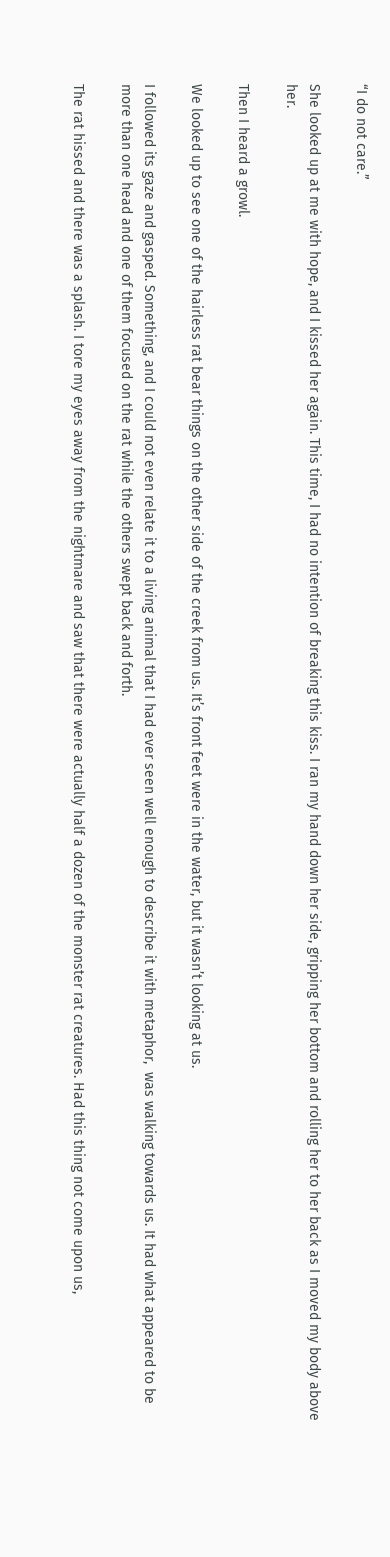“I do not care.”

She looked up at me with hope, and I kissed her again. This time, I had no intention of breaking this kiss. I ran my hand down her side, gripping her bottom and rolling her to her back as I moved my body above her.

Then I heard a growl.

We looked up to see one of the hairless rat bear things on the other side of the creek from us. It’s front feet were in the water, but it wasn’t looking at us.

I followed its gaze and gasped. Something, and I could not even relate it to a living animal that I had ever seen well enough to describe it with metaphor,  was walking towards us. It had what appeared to be more than one head and one of them focused on the rat while the others swept back and forth.

The rat hissed and there was a splash. I tore my eyes away from the nightmare and saw that there were actually half a dozen of the monster rat creatures. Had this thing not come upon us,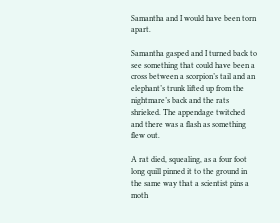Samantha and I would have been torn apart.

Samantha gasped and I turned back to see something that could have been a cross between a scorpion’s tail and an elephant’s trunk lifted up from the nightmare’s back and the rats shrieked. The appendage twitched and there was a flash as something flew out.

A rat died, squealing, as a four foot long quill pinned it to the ground in the same way that a scientist pins a moth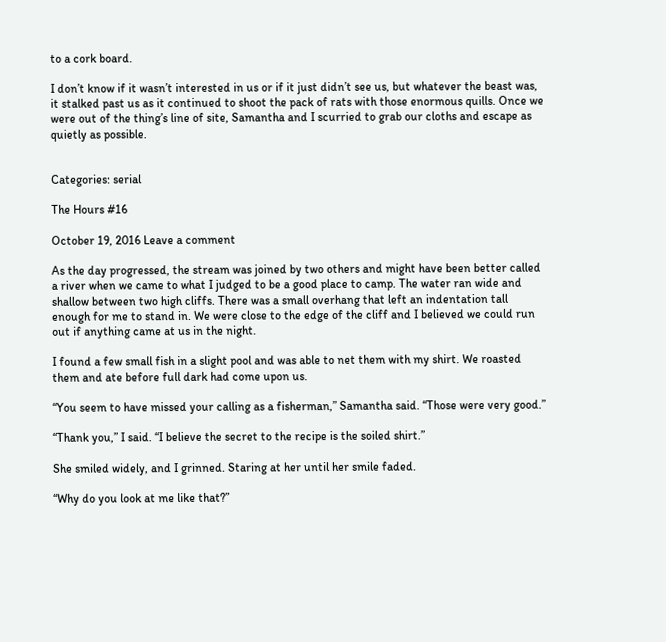to a cork board.

I don’t know if it wasn’t interested in us or if it just didn’t see us, but whatever the beast was, it stalked past us as it continued to shoot the pack of rats with those enormous quills. Once we were out of the thing’s line of site, Samantha and I scurried to grab our cloths and escape as quietly as possible.


Categories: serial

The Hours #16

October 19, 2016 Leave a comment

As the day progressed, the stream was joined by two others and might have been better called a river when we came to what I judged to be a good place to camp. The water ran wide and shallow between two high cliffs. There was a small overhang that left an indentation tall enough for me to stand in. We were close to the edge of the cliff and I believed we could run out if anything came at us in the night.

I found a few small fish in a slight pool and was able to net them with my shirt. We roasted them and ate before full dark had come upon us.

“You seem to have missed your calling as a fisherman,” Samantha said. “Those were very good.”

“Thank you,” I said. “I believe the secret to the recipe is the soiled shirt.”

She smiled widely, and I grinned. Staring at her until her smile faded.

“Why do you look at me like that?”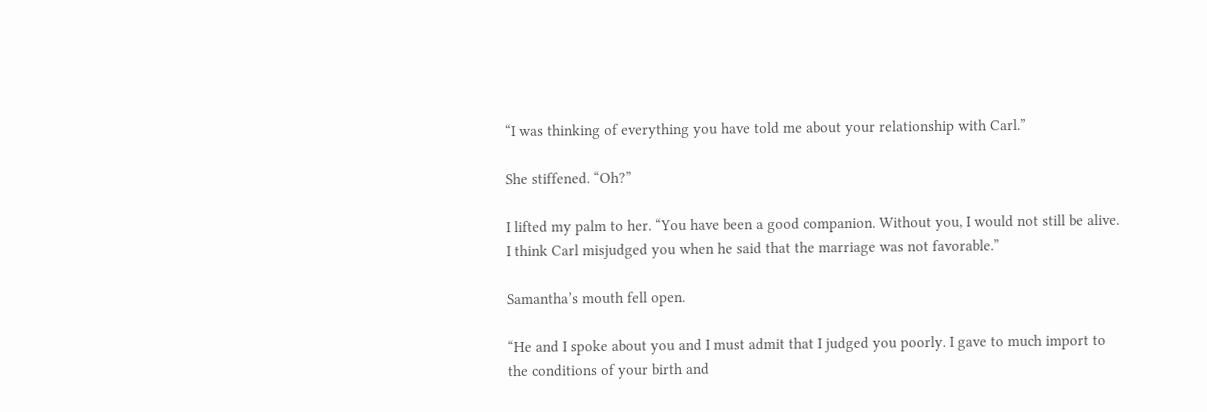“I was thinking of everything you have told me about your relationship with Carl.”

She stiffened. “Oh?”

I lifted my palm to her. “You have been a good companion. Without you, I would not still be alive. I think Carl misjudged you when he said that the marriage was not favorable.”

Samantha’s mouth fell open.

“He and I spoke about you and I must admit that I judged you poorly. I gave to much import to the conditions of your birth and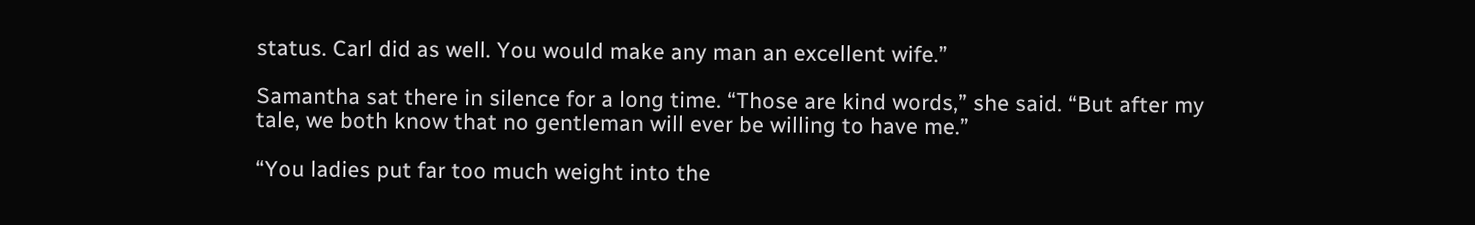status. Carl did as well. You would make any man an excellent wife.”

Samantha sat there in silence for a long time. “Those are kind words,” she said. “But after my tale, we both know that no gentleman will ever be willing to have me.”

“You ladies put far too much weight into the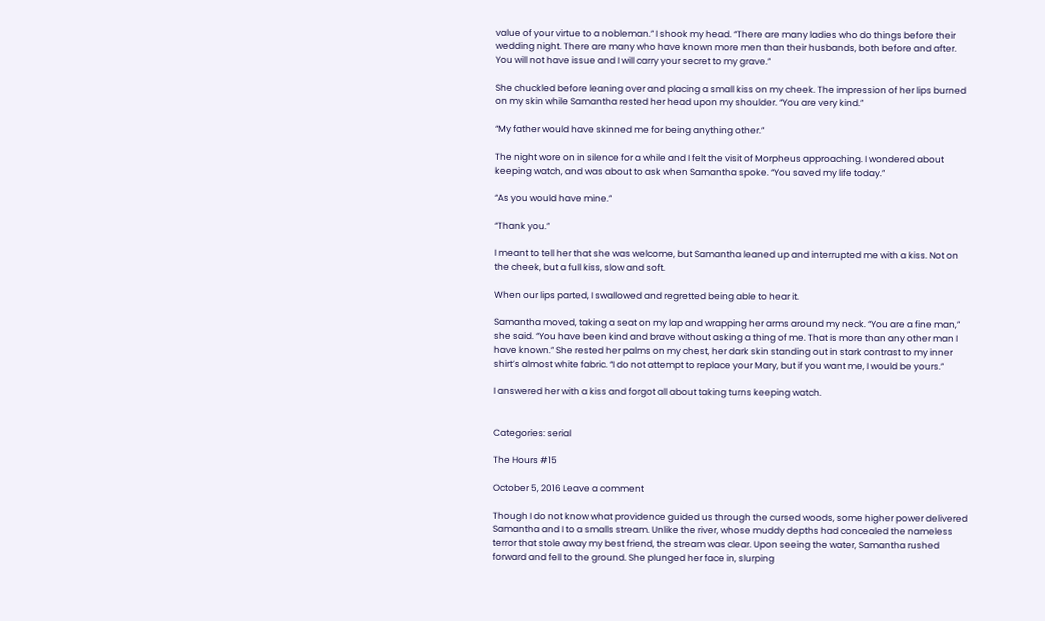value of your virtue to a nobleman.” I shook my head. “There are many ladies who do things before their wedding night. There are many who have known more men than their husbands, both before and after. You will not have issue and I will carry your secret to my grave.”

She chuckled before leaning over and placing a small kiss on my cheek. The impression of her lips burned on my skin while Samantha rested her head upon my shoulder. “You are very kind.”

“My father would have skinned me for being anything other.”

The night wore on in silence for a while and I felt the visit of Morpheus approaching. I wondered about keeping watch, and was about to ask when Samantha spoke. “You saved my life today.”

“As you would have mine.”

“Thank you.”

I meant to tell her that she was welcome, but Samantha leaned up and interrupted me with a kiss. Not on the cheek, but a full kiss, slow and soft.

When our lips parted, I swallowed and regretted being able to hear it.

Samantha moved, taking a seat on my lap and wrapping her arms around my neck. “You are a fine man,” she said. “You have been kind and brave without asking a thing of me. That is more than any other man I have known.” She rested her palms on my chest, her dark skin standing out in stark contrast to my inner shirt’s almost white fabric. “I do not attempt to replace your Mary, but if you want me, I would be yours.”

I answered her with a kiss and forgot all about taking turns keeping watch.


Categories: serial

The Hours #15

October 5, 2016 Leave a comment

Though I do not know what providence guided us through the cursed woods, some higher power delivered Samantha and I to a smalls stream. Unlike the river, whose muddy depths had concealed the nameless terror that stole away my best friend, the stream was clear. Upon seeing the water, Samantha rushed forward and fell to the ground. She plunged her face in, slurping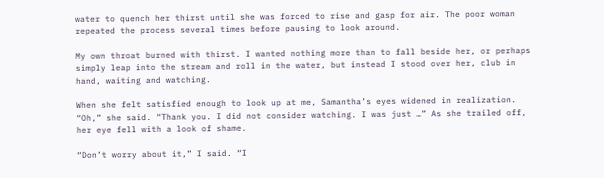water to quench her thirst until she was forced to rise and gasp for air. The poor woman repeated the process several times before pausing to look around.

My own throat burned with thirst. I wanted nothing more than to fall beside her, or perhaps simply leap into the stream and roll in the water, but instead I stood over her, club in hand, waiting and watching.

When she felt satisfied enough to look up at me, Samantha’s eyes widened in realization. “Oh,” she said. “Thank you. I did not consider watching. I was just …” As she trailed off, her eye fell with a look of shame.

“Don’t worry about it,” I said. “I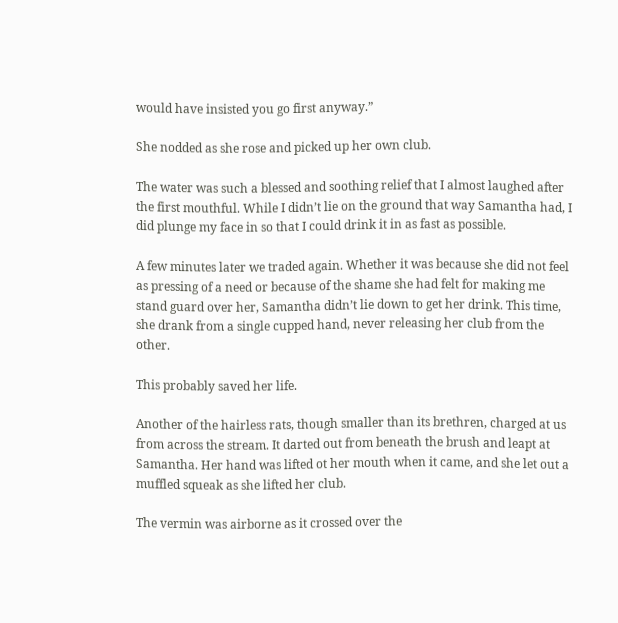would have insisted you go first anyway.”

She nodded as she rose and picked up her own club.

The water was such a blessed and soothing relief that I almost laughed after the first mouthful. While I didn’t lie on the ground that way Samantha had, I did plunge my face in so that I could drink it in as fast as possible.

A few minutes later we traded again. Whether it was because she did not feel as pressing of a need or because of the shame she had felt for making me stand guard over her, Samantha didn’t lie down to get her drink. This time, she drank from a single cupped hand, never releasing her club from the other.

This probably saved her life.

Another of the hairless rats, though smaller than its brethren, charged at us from across the stream. It darted out from beneath the brush and leapt at Samantha. Her hand was lifted ot her mouth when it came, and she let out a muffled squeak as she lifted her club.

The vermin was airborne as it crossed over the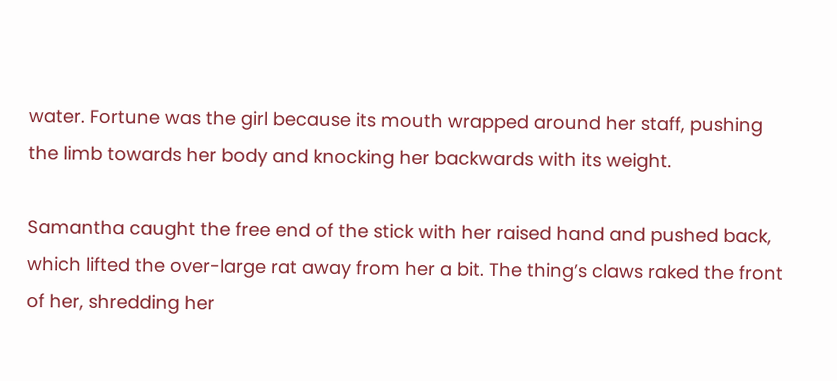water. Fortune was the girl because its mouth wrapped around her staff, pushing the limb towards her body and knocking her backwards with its weight.

Samantha caught the free end of the stick with her raised hand and pushed back, which lifted the over-large rat away from her a bit. The thing’s claws raked the front of her, shredding her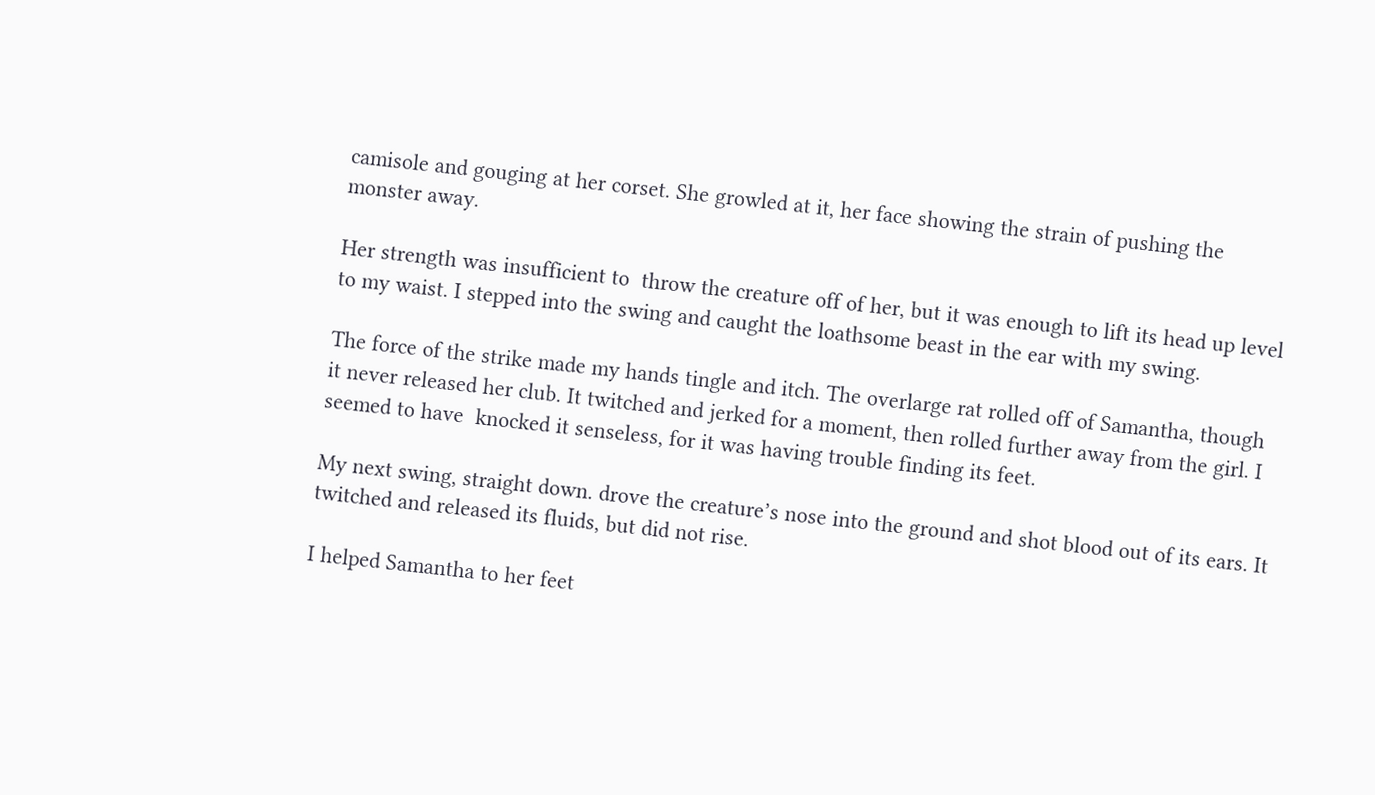camisole and gouging at her corset. She growled at it, her face showing the strain of pushing the monster away.

Her strength was insufficient to  throw the creature off of her, but it was enough to lift its head up level to my waist. I stepped into the swing and caught the loathsome beast in the ear with my swing.

The force of the strike made my hands tingle and itch. The overlarge rat rolled off of Samantha, though it never released her club. It twitched and jerked for a moment, then rolled further away from the girl. I seemed to have  knocked it senseless, for it was having trouble finding its feet.

My next swing, straight down. drove the creature’s nose into the ground and shot blood out of its ears. It twitched and released its fluids, but did not rise.

I helped Samantha to her feet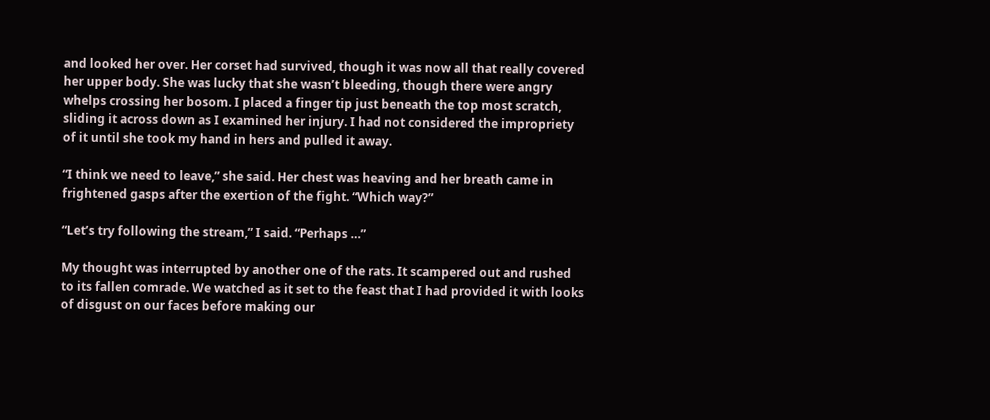and looked her over. Her corset had survived, though it was now all that really covered her upper body. She was lucky that she wasn’t bleeding, though there were angry whelps crossing her bosom. I placed a finger tip just beneath the top most scratch, sliding it across down as I examined her injury. I had not considered the impropriety of it until she took my hand in hers and pulled it away.

“I think we need to leave,” she said. Her chest was heaving and her breath came in frightened gasps after the exertion of the fight. “Which way?”

“Let’s try following the stream,” I said. “Perhaps …”

My thought was interrupted by another one of the rats. It scampered out and rushed to its fallen comrade. We watched as it set to the feast that I had provided it with looks of disgust on our faces before making our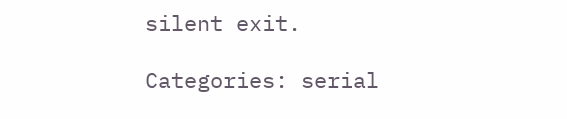silent exit.

Categories: serial